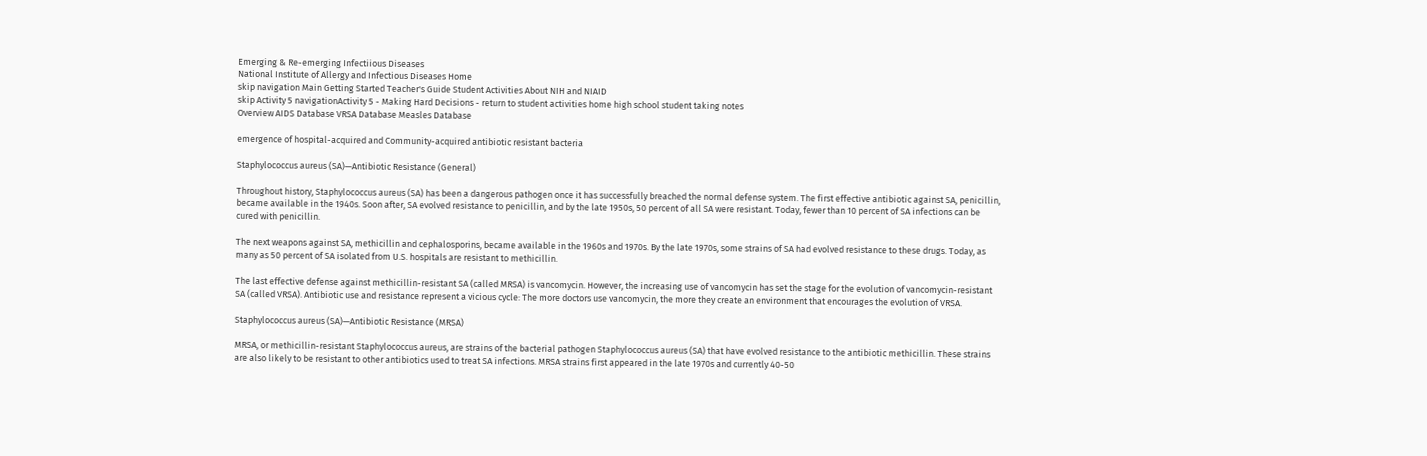Emerging & Re-emerging Infectiious Diseases
National Institute of Allergy and Infectious Diseases Home
skip navigation Main Getting Started Teacher's Guide Student Activities About NIH and NIAID
skip Activity 5 navigationActivity 5 - Making Hard Decisions - return to student activities home high school student taking notes
Overview AIDS Database VRSA Database Measles Database

emergence of hospital-acquired and Community-acquired antibiotic resistant bacteria

Staphylococcus aureus (SA)—Antibiotic Resistance (General)

Throughout history, Staphylococcus aureus (SA) has been a dangerous pathogen once it has successfully breached the normal defense system. The first effective antibiotic against SA, penicillin, became available in the 1940s. Soon after, SA evolved resistance to penicillin, and by the late 1950s, 50 percent of all SA were resistant. Today, fewer than 10 percent of SA infections can be cured with penicillin.

The next weapons against SA, methicillin and cephalosporins, became available in the 1960s and 1970s. By the late 1970s, some strains of SA had evolved resistance to these drugs. Today, as many as 50 percent of SA isolated from U.S. hospitals are resistant to methicillin.

The last effective defense against methicillin-resistant SA (called MRSA) is vancomycin. However, the increasing use of vancomycin has set the stage for the evolution of vancomycin-resistant SA (called VRSA). Antibiotic use and resistance represent a vicious cycle: The more doctors use vancomycin, the more they create an environment that encourages the evolution of VRSA.

Staphylococcus aureus (SA)—Antibiotic Resistance (MRSA)

MRSA, or methicillin-resistant Staphylococcus aureus, are strains of the bacterial pathogen Staphylococcus aureus (SA) that have evolved resistance to the antibiotic methicillin. These strains are also likely to be resistant to other antibiotics used to treat SA infections. MRSA strains first appeared in the late 1970s and currently 40-50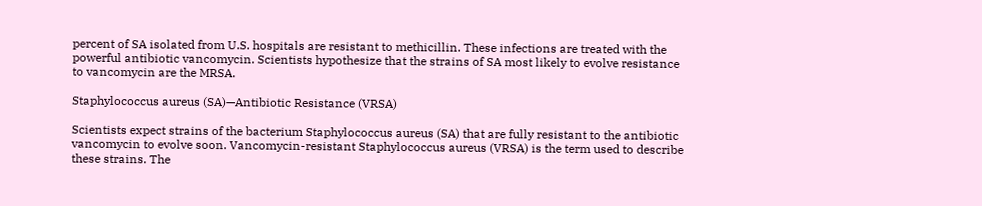percent of SA isolated from U.S. hospitals are resistant to methicillin. These infections are treated with the powerful antibiotic vancomycin. Scientists hypothesize that the strains of SA most likely to evolve resistance to vancomycin are the MRSA.

Staphylococcus aureus (SA)—Antibiotic Resistance (VRSA)

Scientists expect strains of the bacterium Staphylococcus aureus (SA) that are fully resistant to the antibiotic vancomycin to evolve soon. Vancomycin-resistant Staphylococcus aureus (VRSA) is the term used to describe these strains. The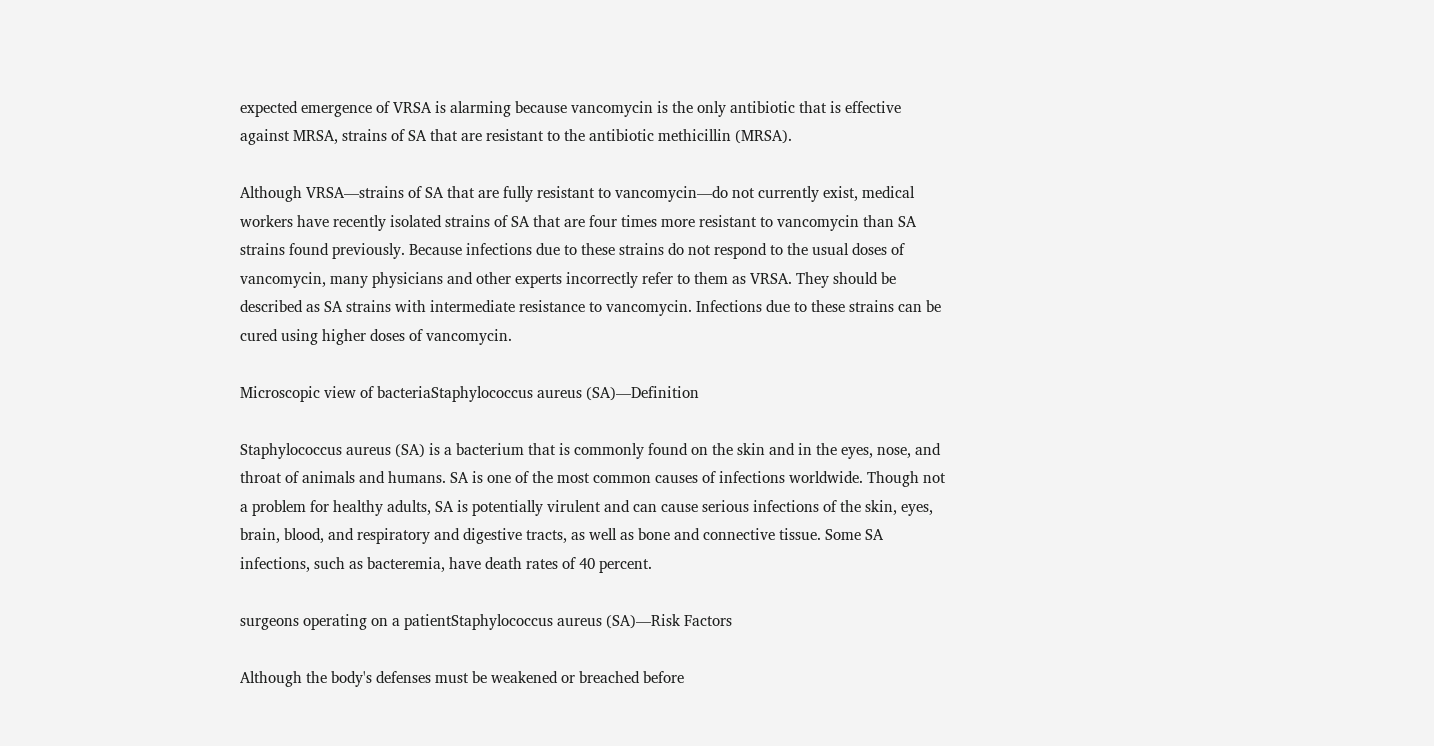expected emergence of VRSA is alarming because vancomycin is the only antibiotic that is effective against MRSA, strains of SA that are resistant to the antibiotic methicillin (MRSA).

Although VRSA—strains of SA that are fully resistant to vancomycin—do not currently exist, medical workers have recently isolated strains of SA that are four times more resistant to vancomycin than SA strains found previously. Because infections due to these strains do not respond to the usual doses of vancomycin, many physicians and other experts incorrectly refer to them as VRSA. They should be described as SA strains with intermediate resistance to vancomycin. Infections due to these strains can be cured using higher doses of vancomycin.

Microscopic view of bacteriaStaphylococcus aureus (SA)—Definition

Staphylococcus aureus (SA) is a bacterium that is commonly found on the skin and in the eyes, nose, and throat of animals and humans. SA is one of the most common causes of infections worldwide. Though not a problem for healthy adults, SA is potentially virulent and can cause serious infections of the skin, eyes, brain, blood, and respiratory and digestive tracts, as well as bone and connective tissue. Some SA infections, such as bacteremia, have death rates of 40 percent.

surgeons operating on a patientStaphylococcus aureus (SA)—Risk Factors

Although the body's defenses must be weakened or breached before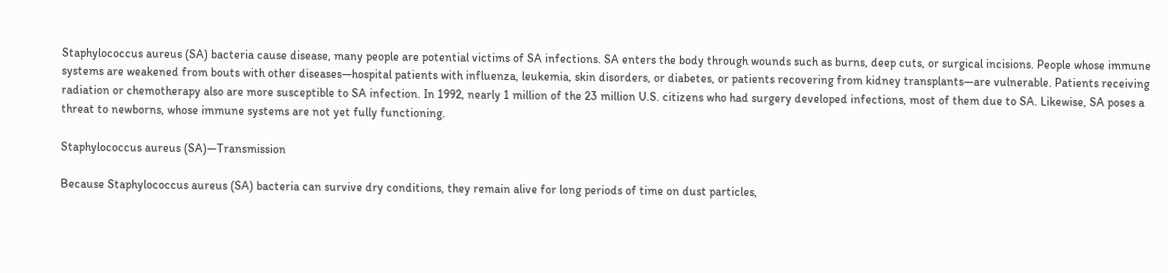Staphylococcus aureus (SA) bacteria cause disease, many people are potential victims of SA infections. SA enters the body through wounds such as burns, deep cuts, or surgical incisions. People whose immune systems are weakened from bouts with other diseases—hospital patients with influenza, leukemia, skin disorders, or diabetes, or patients recovering from kidney transplants—are vulnerable. Patients receiving radiation or chemotherapy also are more susceptible to SA infection. In 1992, nearly 1 million of the 23 million U.S. citizens who had surgery developed infections, most of them due to SA. Likewise, SA poses a threat to newborns, whose immune systems are not yet fully functioning.

Staphylococcus aureus (SA)—Transmission

Because Staphylococcus aureus (SA) bacteria can survive dry conditions, they remain alive for long periods of time on dust particles,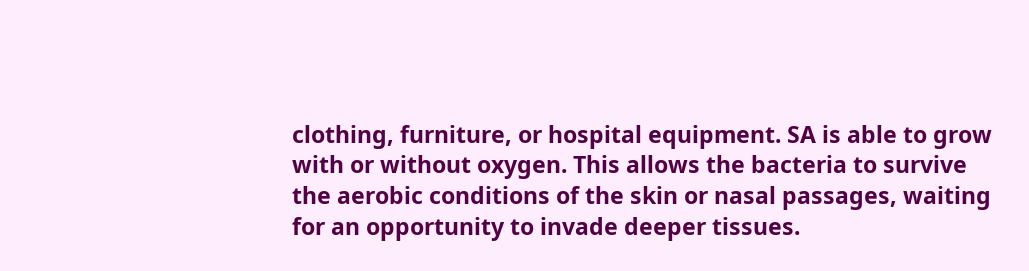clothing, furniture, or hospital equipment. SA is able to grow with or without oxygen. This allows the bacteria to survive the aerobic conditions of the skin or nasal passages, waiting for an opportunity to invade deeper tissues.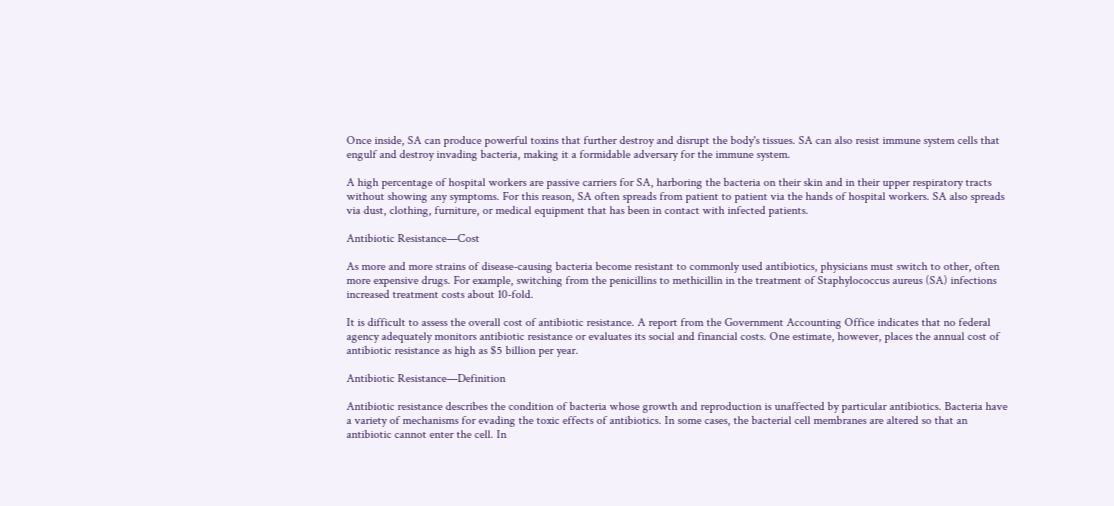Once inside, SA can produce powerful toxins that further destroy and disrupt the body's tissues. SA can also resist immune system cells that engulf and destroy invading bacteria, making it a formidable adversary for the immune system.

A high percentage of hospital workers are passive carriers for SA, harboring the bacteria on their skin and in their upper respiratory tracts without showing any symptoms. For this reason, SA often spreads from patient to patient via the hands of hospital workers. SA also spreads via dust, clothing, furniture, or medical equipment that has been in contact with infected patients.

Antibiotic Resistance—Cost

As more and more strains of disease-causing bacteria become resistant to commonly used antibiotics, physicians must switch to other, often more expensive drugs. For example, switching from the penicillins to methicillin in the treatment of Staphylococcus aureus (SA) infections increased treatment costs about 10-fold.

It is difficult to assess the overall cost of antibiotic resistance. A report from the Government Accounting Office indicates that no federal agency adequately monitors antibiotic resistance or evaluates its social and financial costs. One estimate, however, places the annual cost of antibiotic resistance as high as $5 billion per year.

Antibiotic Resistance—Definition

Antibiotic resistance describes the condition of bacteria whose growth and reproduction is unaffected by particular antibiotics. Bacteria have a variety of mechanisms for evading the toxic effects of antibiotics. In some cases, the bacterial cell membranes are altered so that an antibiotic cannot enter the cell. In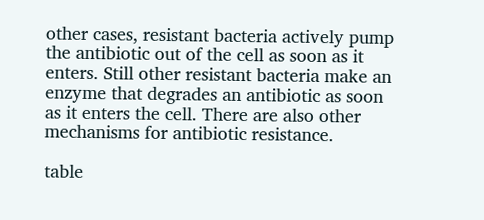other cases, resistant bacteria actively pump the antibiotic out of the cell as soon as it enters. Still other resistant bacteria make an enzyme that degrades an antibiotic as soon as it enters the cell. There are also other mechanisms for antibiotic resistance.

table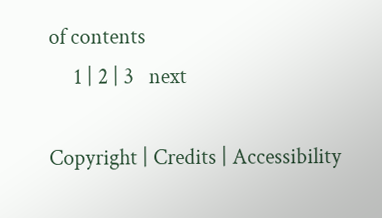of contents
     1 | 2 | 3   next

Copyright | Credits | Accessibility